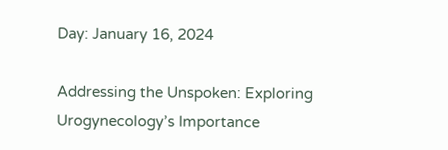Day: January 16, 2024

Addressing the Unspoken: Exploring Urogynecology’s Importance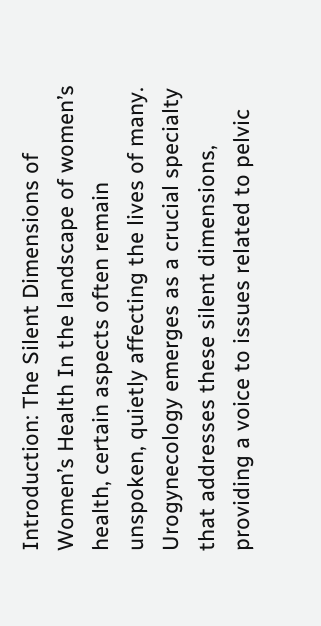Introduction: The Silent Dimensions of Women’s Health In the landscape of women’s health, certain aspects often remain unspoken, quietly affecting the lives of many. Urogynecology emerges as a crucial specialty that addresses these silent dimensions, providing a voice to issues related to pelvic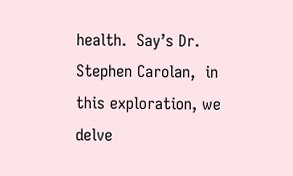health.  Say’s Dr. Stephen Carolan,  in this exploration, we delve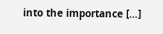into the importance […]